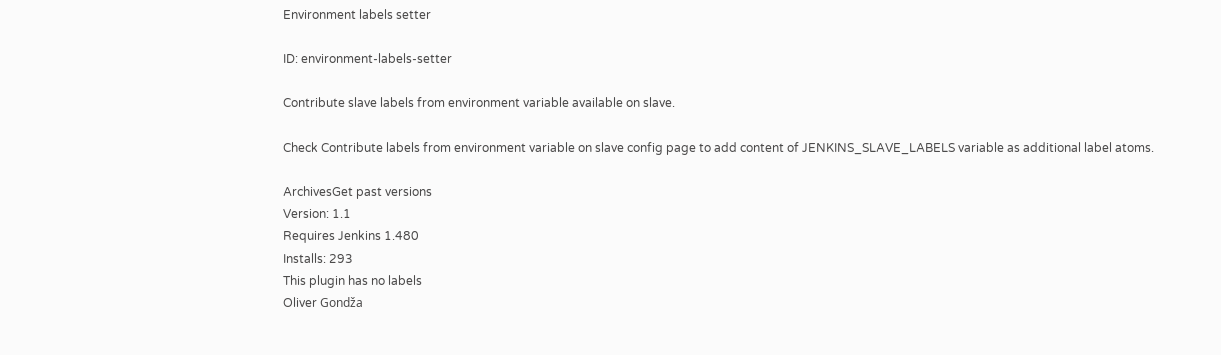Environment labels setter

ID: environment-labels-setter

Contribute slave labels from environment variable available on slave.

Check Contribute labels from environment variable on slave config page to add content of JENKINS_SLAVE_LABELS variable as additional label atoms.

ArchivesGet past versions
Version: 1.1
Requires Jenkins 1.480
Installs: 293
This plugin has no labels
Oliver Gondža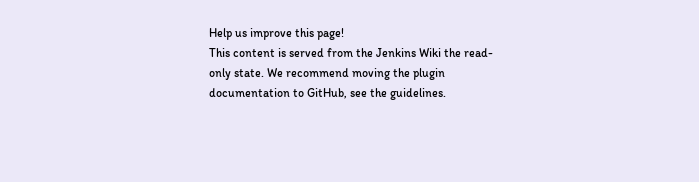Help us improve this page!
This content is served from the Jenkins Wiki the read-only state. We recommend moving the plugin documentation to GitHub, see the guidelines.